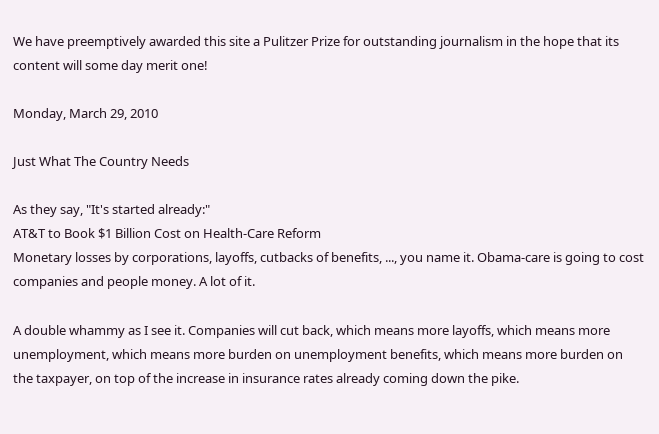We have preemptively awarded this site a Pulitzer Prize for outstanding journalism in the hope that its content will some day merit one!

Monday, March 29, 2010

Just What The Country Needs

As they say, "It's started already:"
AT&T to Book $1 Billion Cost on Health-Care Reform
Monetary losses by corporations, layoffs, cutbacks of benefits, ..., you name it. Obama-care is going to cost companies and people money. A lot of it.

A double whammy as I see it. Companies will cut back, which means more layoffs, which means more unemployment, which means more burden on unemployment benefits, which means more burden on the taxpayer, on top of the increase in insurance rates already coming down the pike.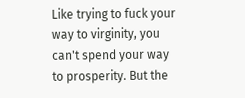Like trying to fuck your way to virginity, you can't spend your way to prosperity. But the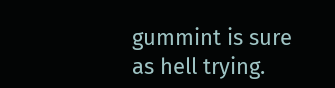gummint is sure as hell trying.